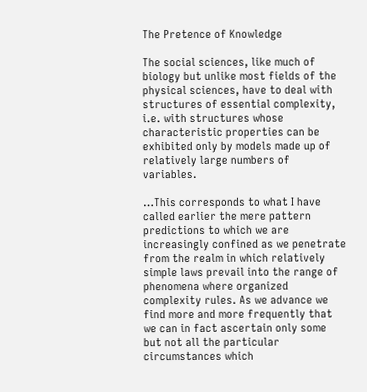The Pretence of Knowledge

The social sciences, like much of biology but unlike most fields of the physical sciences, have to deal with structures of essential complexity, i.e. with structures whose characteristic properties can be exhibited only by models made up of relatively large numbers of variables.

…This corresponds to what I have called earlier the mere pattern predictions to which we are increasingly confined as we penetrate from the realm in which relatively simple laws prevail into the range of phenomena where organized complexity rules. As we advance we find more and more frequently that we can in fact ascertain only some but not all the particular circumstances which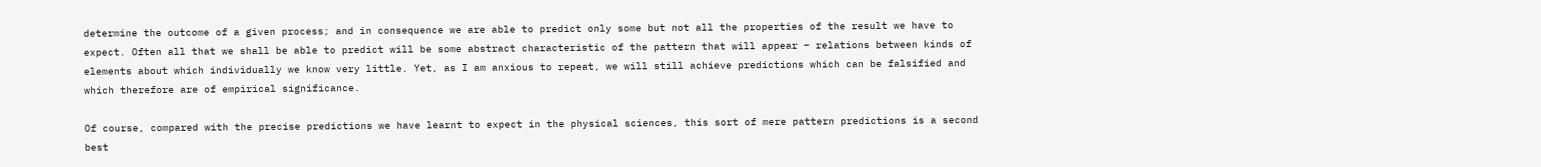determine the outcome of a given process; and in consequence we are able to predict only some but not all the properties of the result we have to expect. Often all that we shall be able to predict will be some abstract characteristic of the pattern that will appear – relations between kinds of elements about which individually we know very little. Yet, as I am anxious to repeat, we will still achieve predictions which can be falsified and which therefore are of empirical significance.

Of course, compared with the precise predictions we have learnt to expect in the physical sciences, this sort of mere pattern predictions is a second best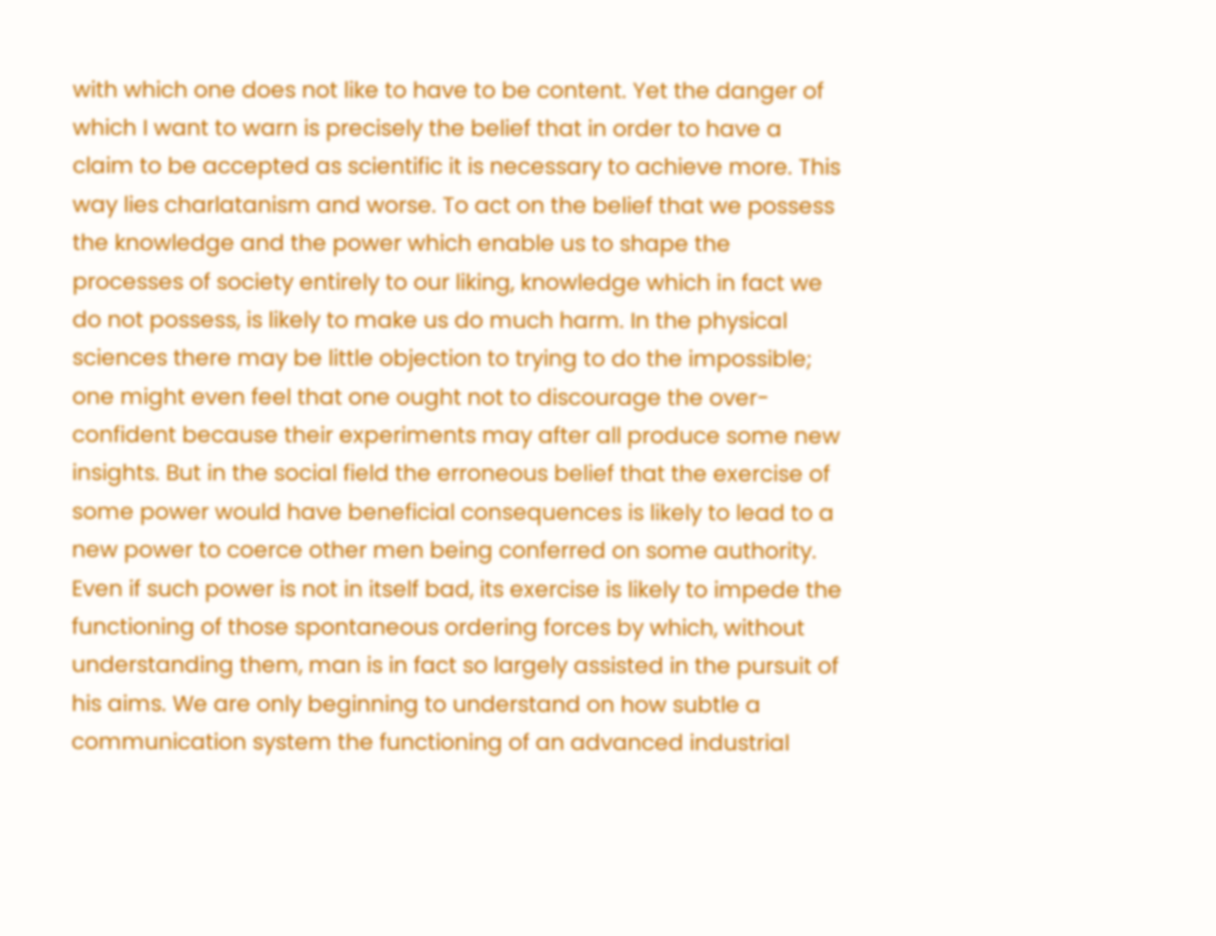with which one does not like to have to be content. Yet the danger of which I want to warn is precisely the belief that in order to have a claim to be accepted as scientific it is necessary to achieve more. This way lies charlatanism and worse. To act on the belief that we possess the knowledge and the power which enable us to shape the processes of society entirely to our liking, knowledge which in fact we do not possess, is likely to make us do much harm. In the physical sciences there may be little objection to trying to do the impossible; one might even feel that one ought not to discourage the over-confident because their experiments may after all produce some new insights. But in the social field the erroneous belief that the exercise of some power would have beneficial consequences is likely to lead to a new power to coerce other men being conferred on some authority. Even if such power is not in itself bad, its exercise is likely to impede the functioning of those spontaneous ordering forces by which, without understanding them, man is in fact so largely assisted in the pursuit of his aims. We are only beginning to understand on how subtle a communication system the functioning of an advanced industrial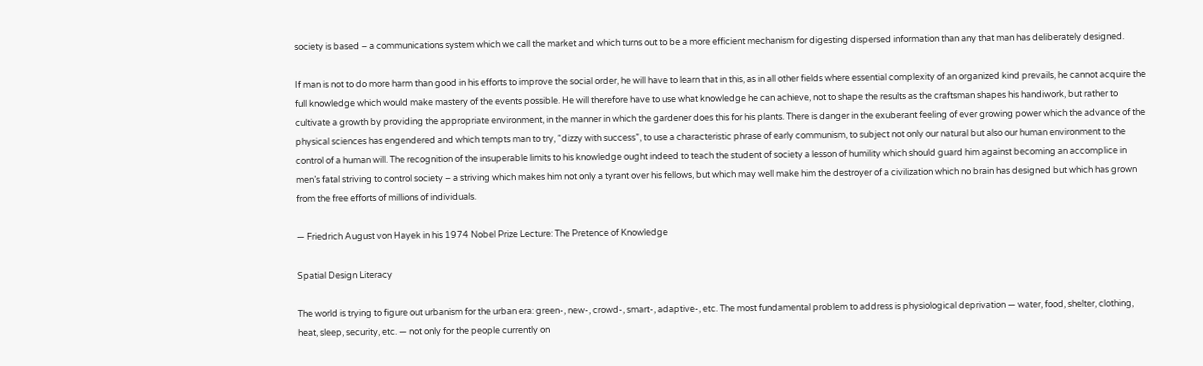society is based – a communications system which we call the market and which turns out to be a more efficient mechanism for digesting dispersed information than any that man has deliberately designed.

If man is not to do more harm than good in his efforts to improve the social order, he will have to learn that in this, as in all other fields where essential complexity of an organized kind prevails, he cannot acquire the full knowledge which would make mastery of the events possible. He will therefore have to use what knowledge he can achieve, not to shape the results as the craftsman shapes his handiwork, but rather to cultivate a growth by providing the appropriate environment, in the manner in which the gardener does this for his plants. There is danger in the exuberant feeling of ever growing power which the advance of the physical sciences has engendered and which tempts man to try, “dizzy with success”, to use a characteristic phrase of early communism, to subject not only our natural but also our human environment to the control of a human will. The recognition of the insuperable limits to his knowledge ought indeed to teach the student of society a lesson of humility which should guard him against becoming an accomplice in men’s fatal striving to control society – a striving which makes him not only a tyrant over his fellows, but which may well make him the destroyer of a civilization which no brain has designed but which has grown from the free efforts of millions of individuals.

— Friedrich August von Hayek in his 1974 Nobel Prize Lecture: The Pretence of Knowledge

Spatial Design Literacy

The world is trying to figure out urbanism for the urban era: green-, new-, crowd-, smart-, adaptive-, etc. The most fundamental problem to address is physiological deprivation — water, food, shelter, clothing, heat, sleep, security, etc. — not only for the people currently on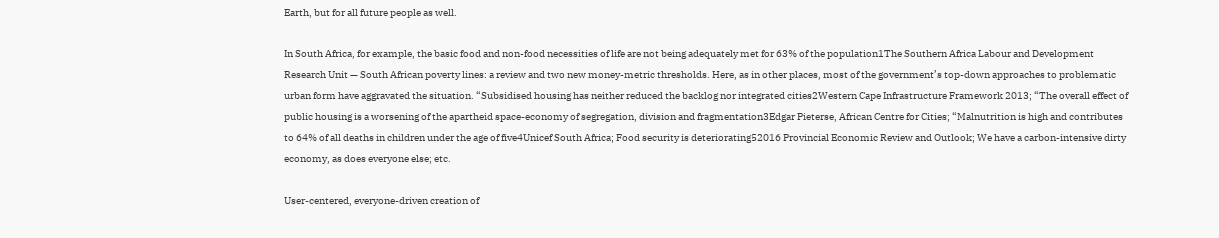Earth, but for all future people as well.

In South Africa, for example, the basic food and non-food necessities of life are not being adequately met for 63% of the population1The Southern Africa Labour and Development Research Unit — South African poverty lines: a review and two new money-metric thresholds. Here, as in other places, most of the government’s top-down approaches to problematic urban form have aggravated the situation. “Subsidised housing has neither reduced the backlog nor integrated cities2Western Cape Infrastructure Framework 2013; “The overall effect of public housing is a worsening of the apartheid space-economy of segregation, division and fragmentation3Edgar Pieterse, African Centre for Cities; “Malnutrition is high and contributes to 64% of all deaths in children under the age of five4Unicef South Africa; Food security is deteriorating52016 Provincial Economic Review and Outlook; We have a carbon-intensive dirty economy, as does everyone else; etc.

User-centered, everyone-driven creation of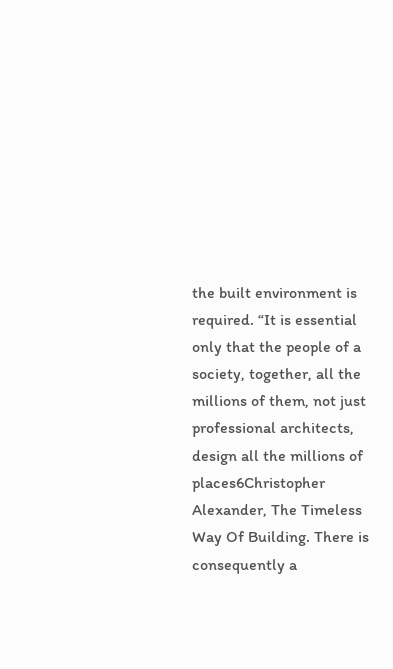the built environment is required. “It is essential only that the people of a society, together, all the millions of them, not just professional architects, design all the millions of places6Christopher Alexander, The Timeless Way Of Building. There is consequently a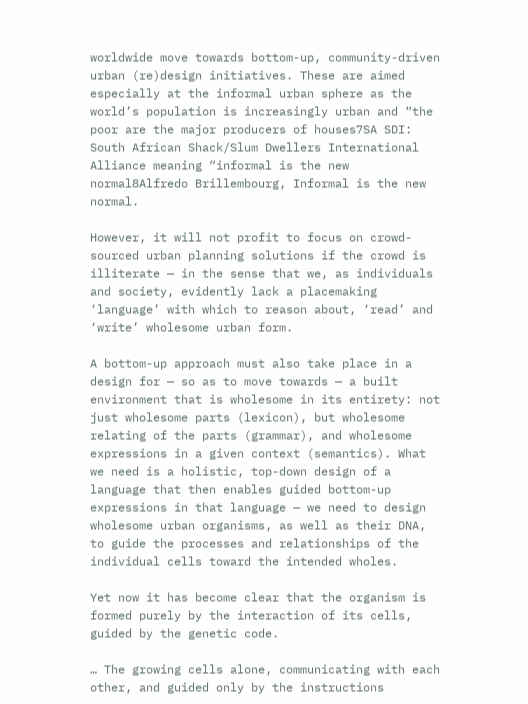worldwide move towards bottom-up, community-driven urban (re)design initiatives. These are aimed especially at the informal urban sphere as the world’s population is increasingly urban and “the poor are the major producers of houses7SA SDI: South African Shack/Slum Dwellers International Alliance meaning “informal is the new normal8Alfredo Brillembourg, Informal is the new normal.

However, it will not profit to focus on crowd-sourced urban planning solutions if the crowd is illiterate — in the sense that we, as individuals and society, evidently lack a placemaking ‘language’ with which to reason about, ‘read’ and ‘write’ wholesome urban form.

A bottom-up approach must also take place in a design for — so as to move towards — a built environment that is wholesome in its entirety: not just wholesome parts (lexicon), but wholesome relating of the parts (grammar), and wholesome expressions in a given context (semantics). What we need is a holistic, top-down design of a language that then enables guided bottom-up expressions in that language — we need to design wholesome urban organisms, as well as their DNA, to guide the processes and relationships of the individual cells toward the intended wholes.

Yet now it has become clear that the organism is formed purely by the interaction of its cells, guided by the genetic code.

… The growing cells alone, communicating with each other, and guided only by the instructions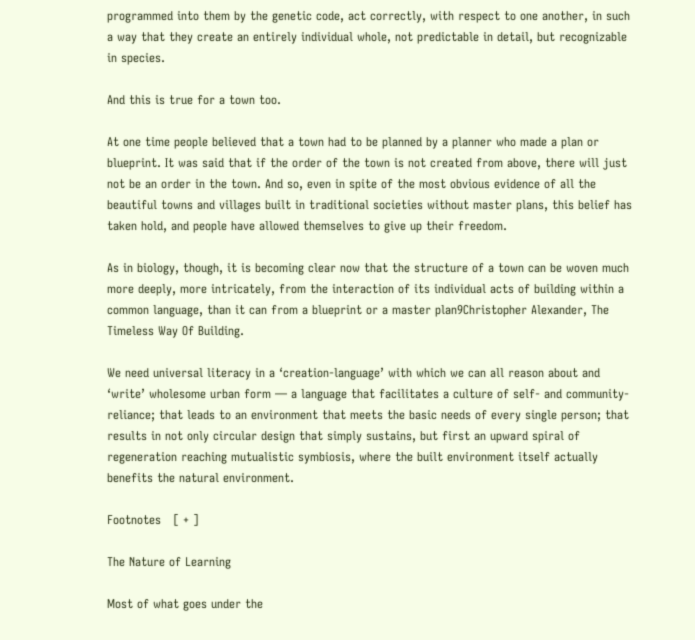programmed into them by the genetic code, act correctly, with respect to one another, in such a way that they create an entirely individual whole, not predictable in detail, but recognizable in species.

And this is true for a town too.

At one time people believed that a town had to be planned by a planner who made a plan or blueprint. It was said that if the order of the town is not created from above, there will just not be an order in the town. And so, even in spite of the most obvious evidence of all the beautiful towns and villages built in traditional societies without master plans, this belief has taken hold, and people have allowed themselves to give up their freedom.

As in biology, though, it is becoming clear now that the structure of a town can be woven much more deeply, more intricately, from the interaction of its individual acts of building within a common language, than it can from a blueprint or a master plan9Christopher Alexander, The Timeless Way Of Building.

We need universal literacy in a ‘creation-language’ with which we can all reason about and ‘write’ wholesome urban form — a language that facilitates a culture of self- and community-reliance; that leads to an environment that meets the basic needs of every single person; that results in not only circular design that simply sustains, but first an upward spiral of regeneration reaching mutualistic symbiosis, where the built environment itself actually benefits the natural environment.

Footnotes   [ + ]

The Nature of Learning

Most of what goes under the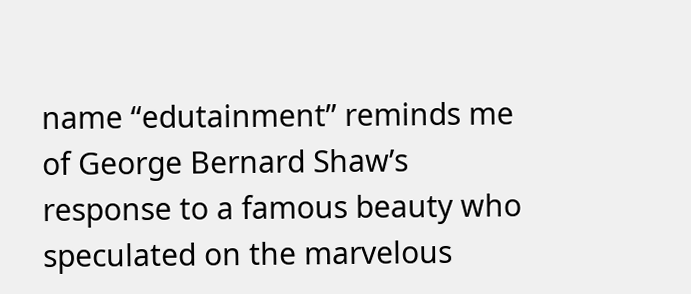name “edutainment” reminds me of George Bernard Shaw’s response to a famous beauty who speculated on the marvelous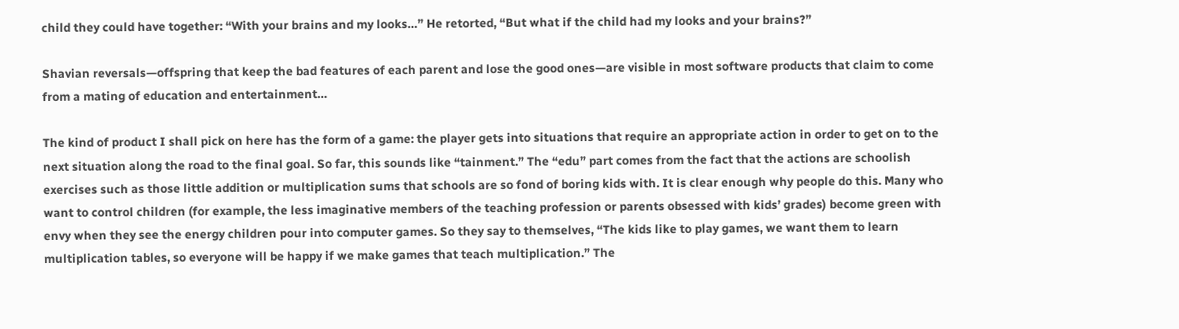child they could have together: “With your brains and my looks…” He retorted, “But what if the child had my looks and your brains?”

Shavian reversals—offspring that keep the bad features of each parent and lose the good ones—are visible in most software products that claim to come from a mating of education and entertainment…

The kind of product I shall pick on here has the form of a game: the player gets into situations that require an appropriate action in order to get on to the next situation along the road to the final goal. So far, this sounds like “tainment.” The “edu” part comes from the fact that the actions are schoolish exercises such as those little addition or multiplication sums that schools are so fond of boring kids with. It is clear enough why people do this. Many who want to control children (for example, the less imaginative members of the teaching profession or parents obsessed with kids’ grades) become green with envy when they see the energy children pour into computer games. So they say to themselves, “The kids like to play games, we want them to learn multiplication tables, so everyone will be happy if we make games that teach multiplication.” The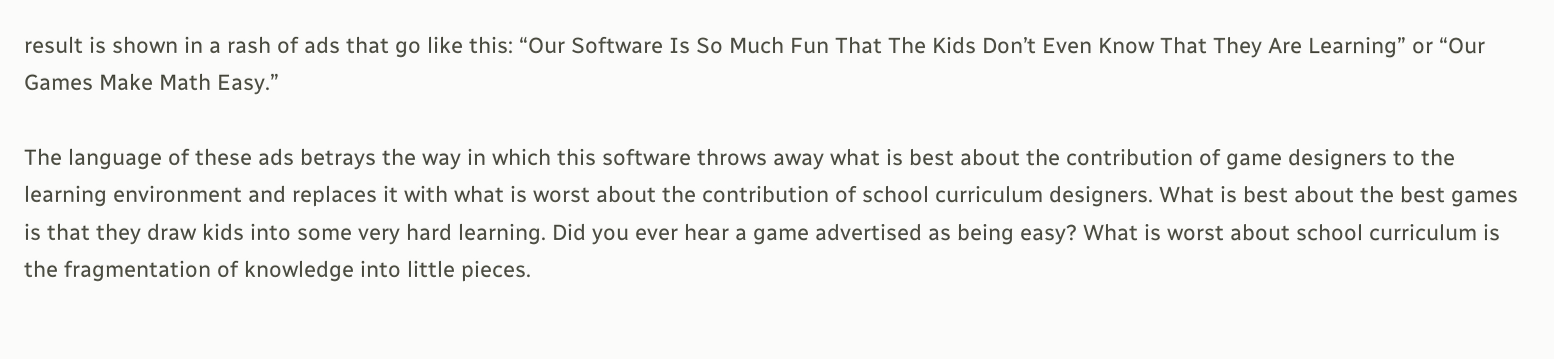result is shown in a rash of ads that go like this: “Our Software Is So Much Fun That The Kids Don’t Even Know That They Are Learning” or “Our Games Make Math Easy.”

The language of these ads betrays the way in which this software throws away what is best about the contribution of game designers to the learning environment and replaces it with what is worst about the contribution of school curriculum designers. What is best about the best games is that they draw kids into some very hard learning. Did you ever hear a game advertised as being easy? What is worst about school curriculum is the fragmentation of knowledge into little pieces.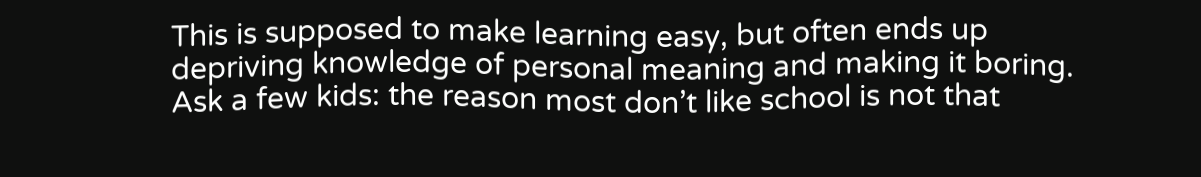This is supposed to make learning easy, but often ends up depriving knowledge of personal meaning and making it boring. Ask a few kids: the reason most don’t like school is not that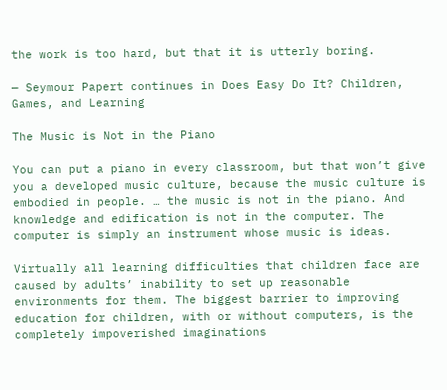the work is too hard, but that it is utterly boring.

— Seymour Papert continues in Does Easy Do It? Children, Games, and Learning

The Music is Not in the Piano

You can put a piano in every classroom, but that won’t give you a developed music culture, because the music culture is embodied in people. … the music is not in the piano. And knowledge and edification is not in the computer. The computer is simply an instrument whose music is ideas.

Virtually all learning difficulties that children face are caused by adults’ inability to set up reasonable environments for them. The biggest barrier to improving education for children, with or without computers, is the completely impoverished imaginations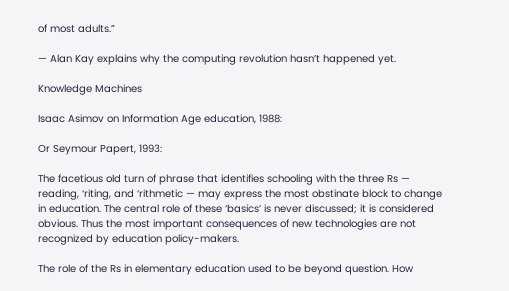of most adults.”

— Alan Kay explains why the computing revolution hasn’t happened yet.

Knowledge Machines

Isaac Asimov on Information Age education, 1988:

Or Seymour Papert, 1993:

The facetious old turn of phrase that identifies schooling with the three Rs — reading, ‘riting, and ‘rithmetic — may express the most obstinate block to change in education. The central role of these ‘basics’ is never discussed; it is considered obvious. Thus the most important consequences of new technologies are not recognized by education policy-makers.

The role of the Rs in elementary education used to be beyond question. How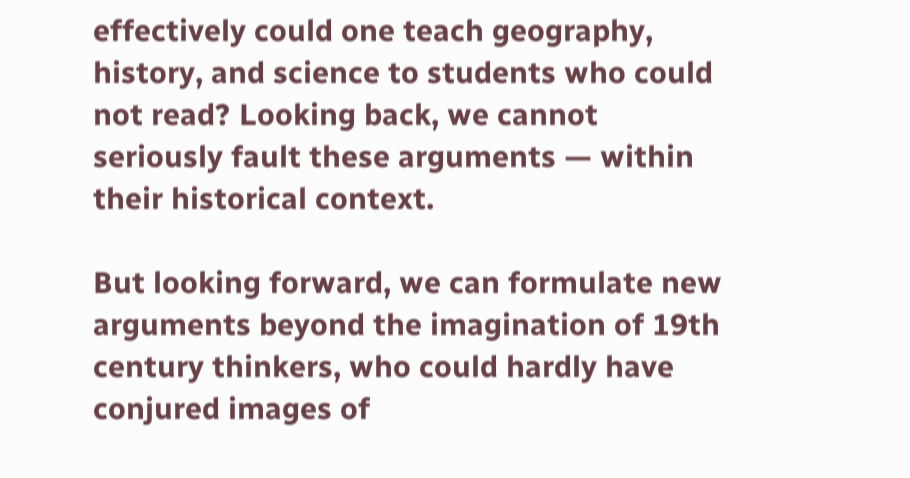effectively could one teach geography, history, and science to students who could not read? Looking back, we cannot seriously fault these arguments — within their historical context.

But looking forward, we can formulate new arguments beyond the imagination of 19th century thinkers, who could hardly have conjured images of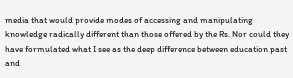media that would provide modes of accessing and manipulating knowledge radically different than those offered by the Rs. Nor could they have formulated what I see as the deep difference between education past and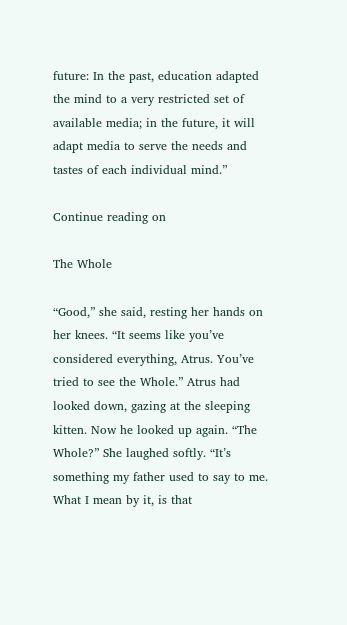future: In the past, education adapted the mind to a very restricted set of available media; in the future, it will adapt media to serve the needs and tastes of each individual mind.”

Continue reading on

The Whole

“Good,” she said, resting her hands on her knees. “It seems like you’ve considered everything, Atrus. You’ve tried to see the Whole.” Atrus had looked down, gazing at the sleeping kitten. Now he looked up again. “The Whole?” She laughed softly. “It’s something my father used to say to me. What I mean by it, is that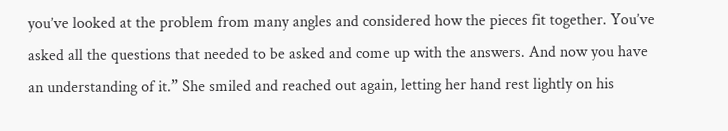you’ve looked at the problem from many angles and considered how the pieces fit together. You’ve asked all the questions that needed to be asked and come up with the answers. And now you have an understanding of it.” She smiled and reached out again, letting her hand rest lightly on his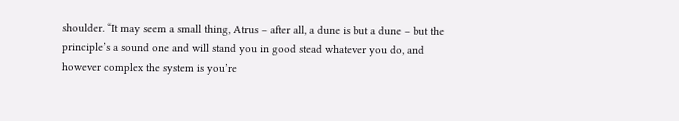shoulder. “It may seem a small thing, Atrus – after all, a dune is but a dune – but the principle’s a sound one and will stand you in good stead whatever you do, and however complex the system is you’re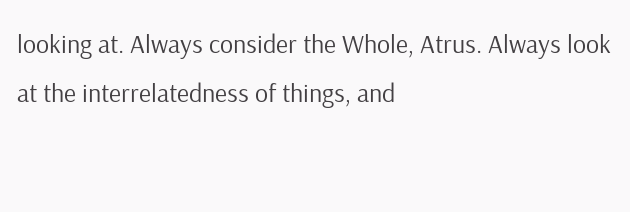looking at. Always consider the Whole, Atrus. Always look at the interrelatedness of things, and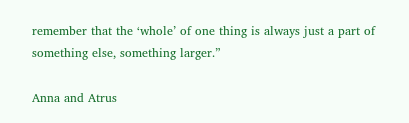remember that the ‘whole’ of one thing is always just a part of something else, something larger.”

Anna and Atrus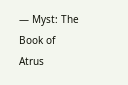— Myst: The Book of Atrus